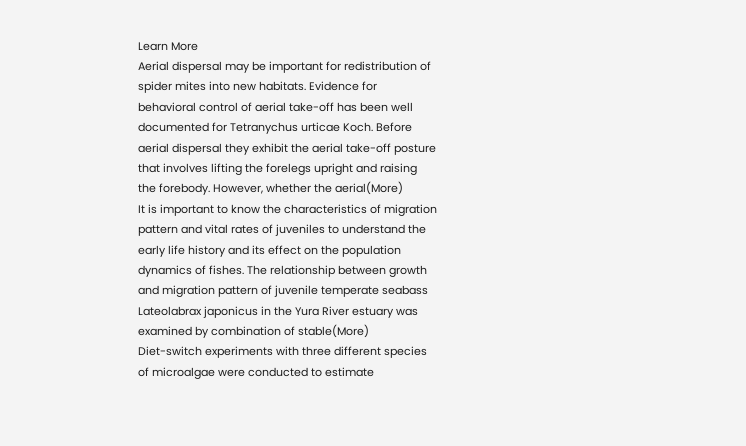Learn More
Aerial dispersal may be important for redistribution of spider mites into new habitats. Evidence for behavioral control of aerial take-off has been well documented for Tetranychus urticae Koch. Before aerial dispersal they exhibit the aerial take-off posture that involves lifting the forelegs upright and raising the forebody. However, whether the aerial(More)
It is important to know the characteristics of migration pattern and vital rates of juveniles to understand the early life history and its effect on the population dynamics of fishes. The relationship between growth and migration pattern of juvenile temperate seabass Lateolabrax japonicus in the Yura River estuary was examined by combination of stable(More)
Diet-switch experiments with three different species of microalgae were conducted to estimate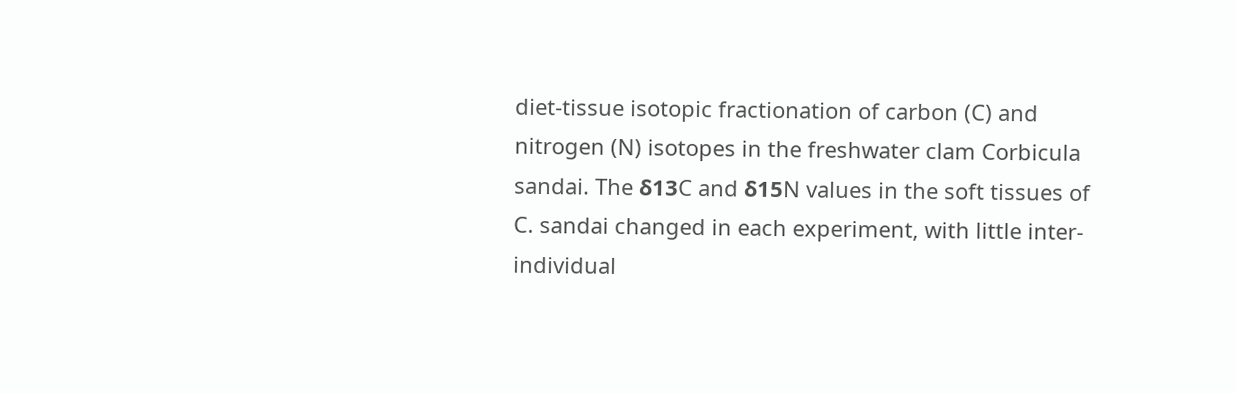diet-tissue isotopic fractionation of carbon (C) and nitrogen (N) isotopes in the freshwater clam Corbicula sandai. The δ13C and δ15N values in the soft tissues of C. sandai changed in each experiment, with little inter-individual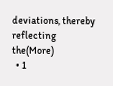deviations, thereby reflecting the(More)
  • 1